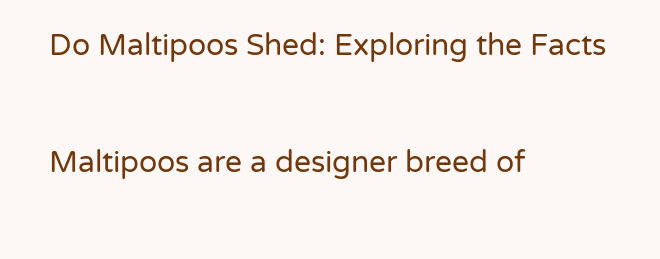Do Maltipoos Shed: Exploring the Facts


Maltipoos are a designer breed of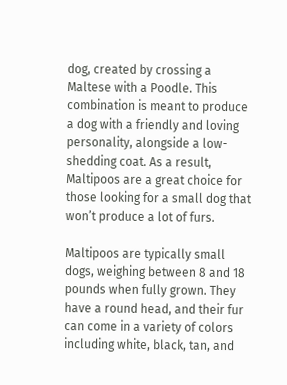dog, created by crossing a Maltese with a Poodle. This combination is meant to produce a dog with a friendly and loving personality, alongside a low-shedding coat. As a result, Maltipoos are a great choice for those looking for a small dog that won’t produce a lot of furs.

Maltipoos are typically small dogs, weighing between 8 and 18 pounds when fully grown. They have a round head, and their fur can come in a variety of colors including white, black, tan, and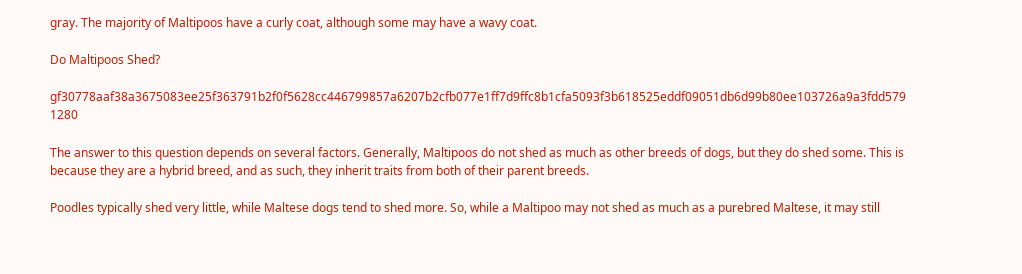gray. The majority of Maltipoos have a curly coat, although some may have a wavy coat.

Do Maltipoos Shed?

gf30778aaf38a3675083ee25f363791b2f0f5628cc446799857a6207b2cfb077e1ff7d9ffc8b1cfa5093f3b618525eddf09051db6d99b80ee103726a9a3fdd579 1280

The answer to this question depends on several factors. Generally, Maltipoos do not shed as much as other breeds of dogs, but they do shed some. This is because they are a hybrid breed, and as such, they inherit traits from both of their parent breeds.

Poodles typically shed very little, while Maltese dogs tend to shed more. So, while a Maltipoo may not shed as much as a purebred Maltese, it may still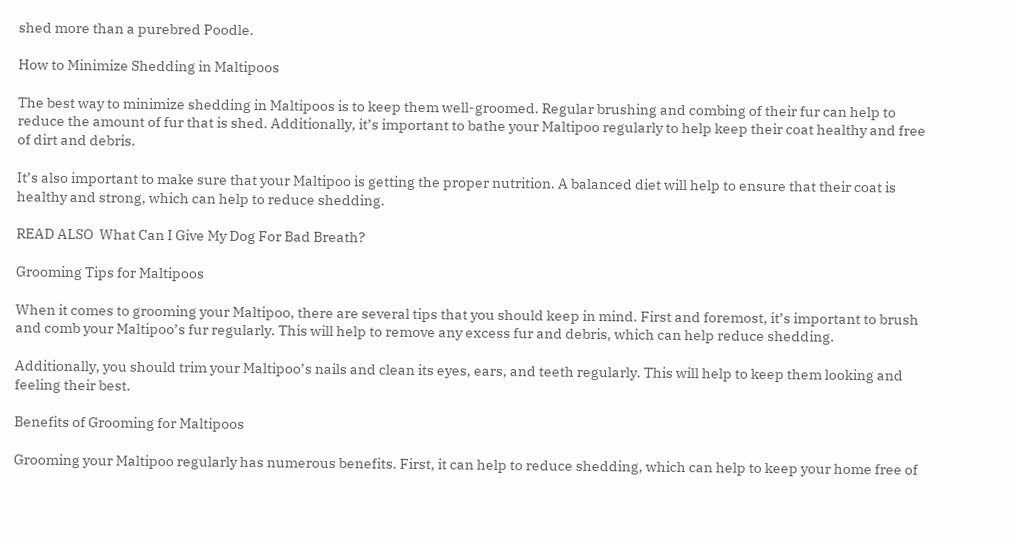shed more than a purebred Poodle.

How to Minimize Shedding in Maltipoos

The best way to minimize shedding in Maltipoos is to keep them well-groomed. Regular brushing and combing of their fur can help to reduce the amount of fur that is shed. Additionally, it’s important to bathe your Maltipoo regularly to help keep their coat healthy and free of dirt and debris.

It’s also important to make sure that your Maltipoo is getting the proper nutrition. A balanced diet will help to ensure that their coat is healthy and strong, which can help to reduce shedding.

READ ALSO  What Can I Give My Dog For Bad Breath?

Grooming Tips for Maltipoos

When it comes to grooming your Maltipoo, there are several tips that you should keep in mind. First and foremost, it’s important to brush and comb your Maltipoo’s fur regularly. This will help to remove any excess fur and debris, which can help reduce shedding.

Additionally, you should trim your Maltipoo’s nails and clean its eyes, ears, and teeth regularly. This will help to keep them looking and feeling their best.

Benefits of Grooming for Maltipoos

Grooming your Maltipoo regularly has numerous benefits. First, it can help to reduce shedding, which can help to keep your home free of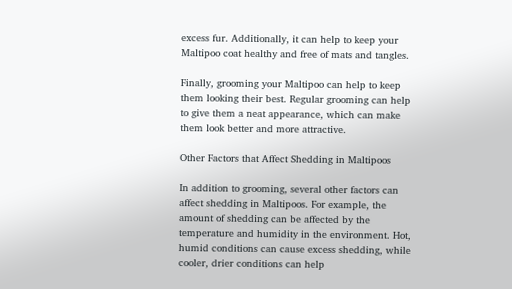excess fur. Additionally, it can help to keep your Maltipoo coat healthy and free of mats and tangles.

Finally, grooming your Maltipoo can help to keep them looking their best. Regular grooming can help to give them a neat appearance, which can make them look better and more attractive.

Other Factors that Affect Shedding in Maltipoos

In addition to grooming, several other factors can affect shedding in Maltipoos. For example, the amount of shedding can be affected by the temperature and humidity in the environment. Hot, humid conditions can cause excess shedding, while cooler, drier conditions can help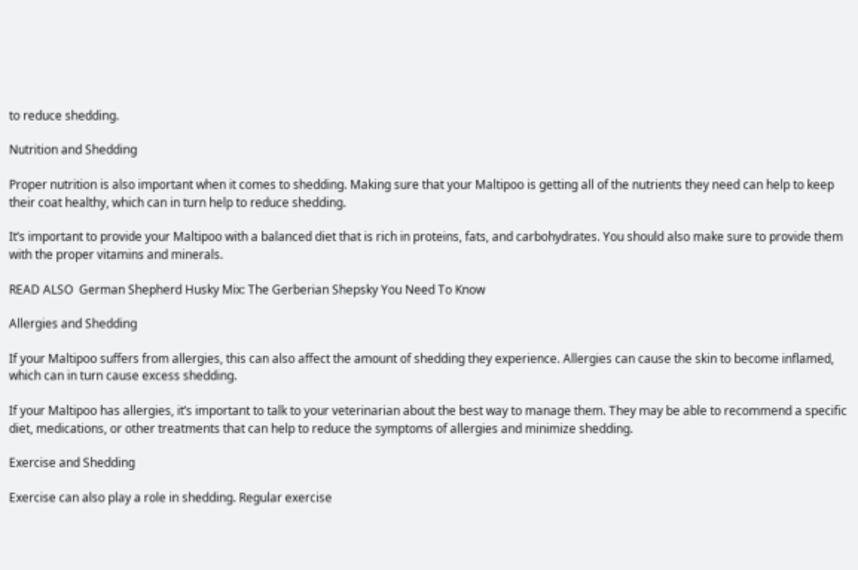to reduce shedding.

Nutrition and Shedding

Proper nutrition is also important when it comes to shedding. Making sure that your Maltipoo is getting all of the nutrients they need can help to keep their coat healthy, which can in turn help to reduce shedding.

It’s important to provide your Maltipoo with a balanced diet that is rich in proteins, fats, and carbohydrates. You should also make sure to provide them with the proper vitamins and minerals.

READ ALSO  German Shepherd Husky Mix: The Gerberian Shepsky You Need To Know

Allergies and Shedding

If your Maltipoo suffers from allergies, this can also affect the amount of shedding they experience. Allergies can cause the skin to become inflamed, which can in turn cause excess shedding.

If your Maltipoo has allergies, it’s important to talk to your veterinarian about the best way to manage them. They may be able to recommend a specific diet, medications, or other treatments that can help to reduce the symptoms of allergies and minimize shedding.

Exercise and Shedding

Exercise can also play a role in shedding. Regular exercise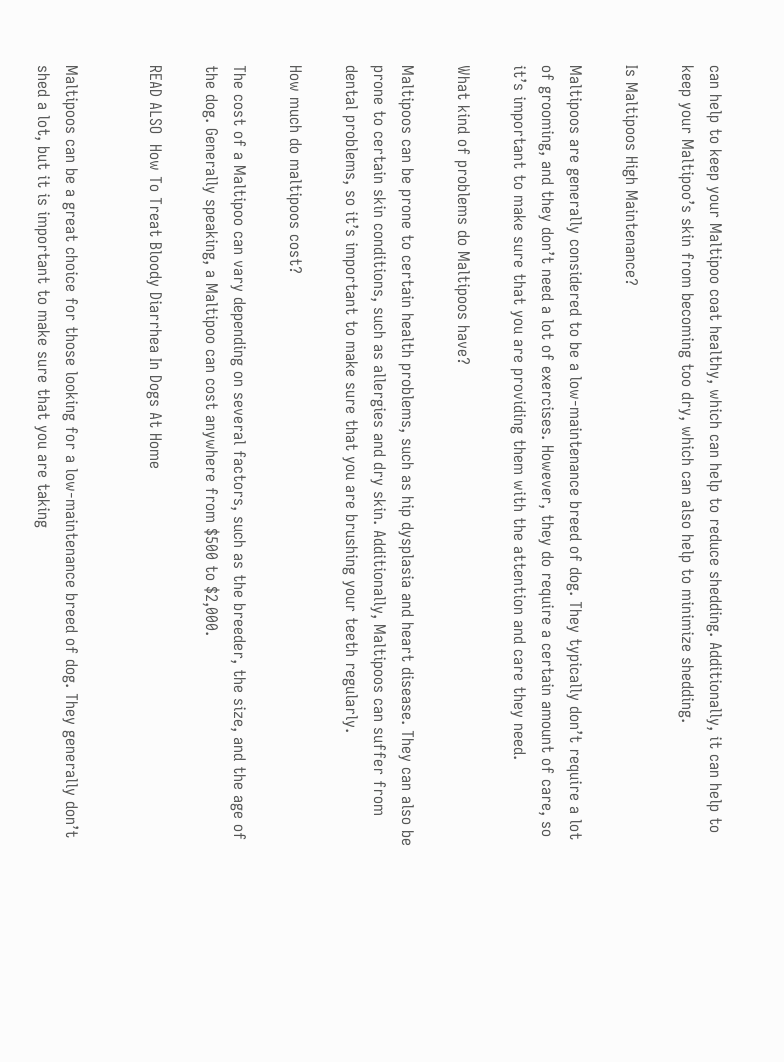can help to keep your Maltipoo coat healthy, which can help to reduce shedding. Additionally, it can help to keep your Maltipoo’s skin from becoming too dry, which can also help to minimize shedding.

Is Maltipoos High Maintenance?

Maltipoos are generally considered to be a low-maintenance breed of dog. They typically don’t require a lot of grooming, and they don’t need a lot of exercises. However, they do require a certain amount of care, so it’s important to make sure that you are providing them with the attention and care they need.

What kind of problems do Maltipoos have?

Maltipoos can be prone to certain health problems, such as hip dysplasia and heart disease. They can also be prone to certain skin conditions, such as allergies and dry skin. Additionally, Maltipoos can suffer from dental problems, so it’s important to make sure that you are brushing your teeth regularly.

How much do maltipoos cost?

The cost of a Maltipoo can vary depending on several factors, such as the breeder, the size, and the age of the dog. Generally speaking, a Maltipoo can cost anywhere from $500 to $2,000.

READ ALSO  How To Treat Bloody Diarrhea In Dogs At Home


Maltipoos can be a great choice for those looking for a low-maintenance breed of dog. They generally don’t shed a lot, but it is important to make sure that you are taking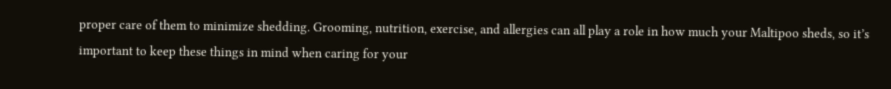proper care of them to minimize shedding. Grooming, nutrition, exercise, and allergies can all play a role in how much your Maltipoo sheds, so it’s important to keep these things in mind when caring for your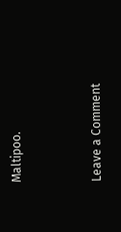Maltipoo.


Leave a Comment